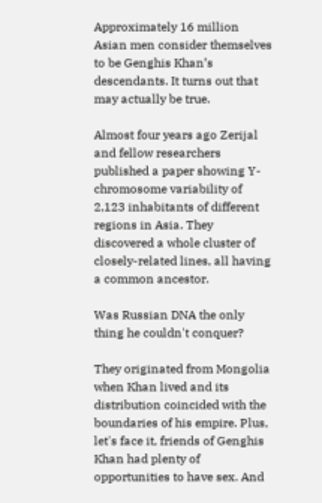Approximately 16 million Asian men consider themselves to be Genghis Khan’s descendants. It turns out that may actually be true.

Almost four years ago Zerijal and fellow researchers published a paper showing Y-chromosome variability of 2,123 inhabitants of different regions in Asia. They discovered a whole cluster of closely-related lines, all having a common ancestor.

Was Russian DNA the only thing he couldn't conquer?

They originated from Mongolia when Khan lived and its distribution coincided with the boundaries of his empire. Plus, let's face it, friends of Genghis Khan had plenty of opportunities to have sex. And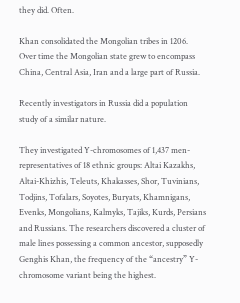they did. Often.

Khan consolidated the Mongolian tribes in 1206. Over time the Mongolian state grew to encompass China, Central Asia, Iran and a large part of Russia.

Recently investigators in Russia did a population study of a similar nature.

They investigated Y-chromosomes of 1,437 men-representatives of 18 ethnic groups: Altai Kazakhs, Altai-Khizhis, Teleuts, Khakasses, Shor, Tuvinians, Todjins, Tofalars, Soyotes, Buryats, Khamnigans, Evenks, Mongolians, Kalmyks, Tajiks, Kurds, Persians and Russians. The researchers discovered a cluster of male lines possessing a common ancestor, supposedly Genghis Khan, the frequency of the “ancestry” Y-chromosome variant being the highest.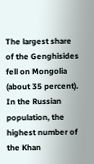The largest share of the Genghisides fell on Mongolia (about 35 percent). In the Russian population, the highest number of the Khan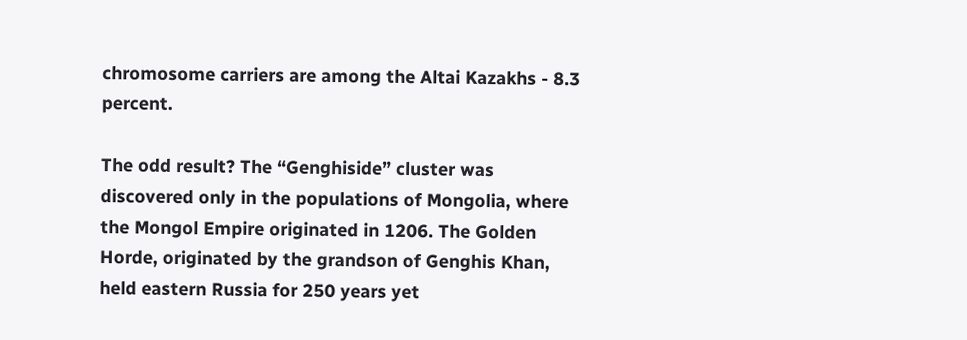chromosome carriers are among the Altai Kazakhs - 8.3 percent.

The odd result? The “Genghiside” cluster was discovered only in the populations of Mongolia, where the Mongol Empire originated in 1206. The Golden Horde, originated by the grandson of Genghis Khan, held eastern Russia for 250 years yet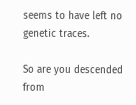seems to have left no genetic traces.

So are you descended from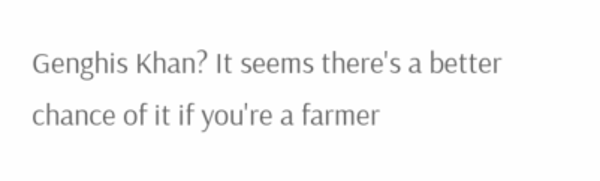Genghis Khan? It seems there's a better chance of it if you're a farmer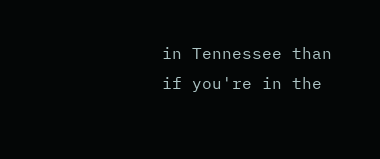in Tennessee than if you're in the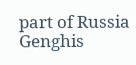part of Russia Genghis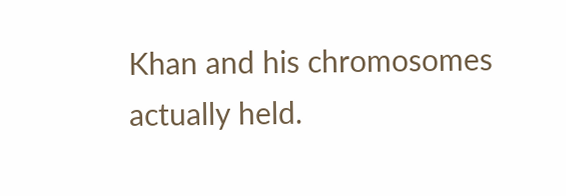Khan and his chromosomes actually held.